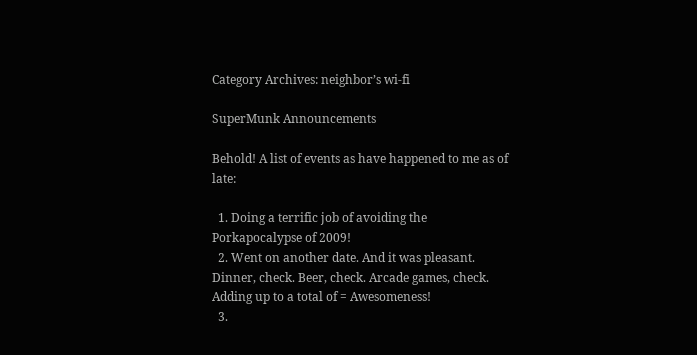Category Archives: neighbor’s wi-fi

SuperMunk Announcements

Behold! A list of events as have happened to me as of late:

  1. Doing a terrific job of avoiding the Porkapocalypse of 2009!
  2. Went on another date. And it was pleasant. Dinner, check. Beer, check. Arcade games, check. Adding up to a total of = Awesomeness!
  3.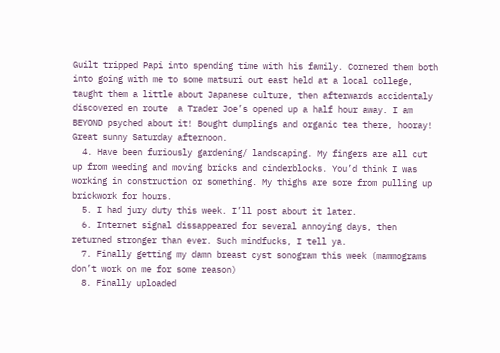Guilt tripped Papi into spending time with his family. Cornered them both into going with me to some matsuri out east held at a local college, taught them a little about Japanese culture, then afterwards accidentaly discovered en route  a Trader Joe’s opened up a half hour away. I am BEYOND psyched about it! Bought dumplings and organic tea there, hooray! Great sunny Saturday afternoon.
  4. Have been furiously gardening/ landscaping. My fingers are all cut up from weeding and moving bricks and cinderblocks. You’d think I was working in construction or something. My thighs are sore from pulling up brickwork for hours.
  5. I had jury duty this week. I’ll post about it later.
  6. Internet signal dissappeared for several annoying days, then returned stronger than ever. Such mindfucks, I tell ya.
  7. Finally getting my damn breast cyst sonogram this week (mammograms don’t work on me for some reason)
  8. Finally uploaded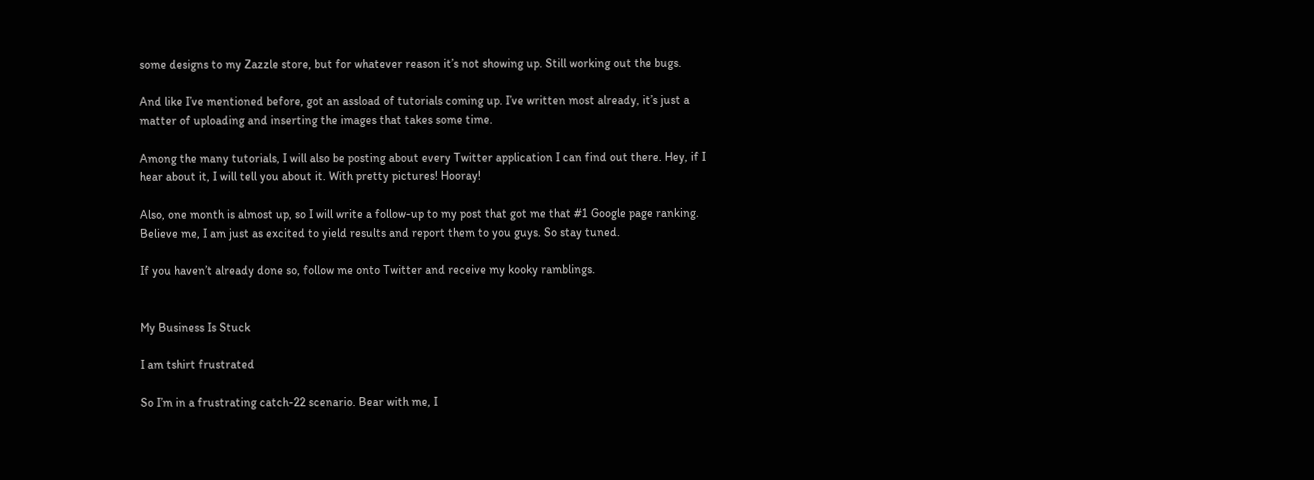some designs to my Zazzle store, but for whatever reason it’s not showing up. Still working out the bugs.

And like I’ve mentioned before, got an assload of tutorials coming up. I’ve written most already, it’s just a matter of uploading and inserting the images that takes some time.

Among the many tutorials, I will also be posting about every Twitter application I can find out there. Hey, if I hear about it, I will tell you about it. With pretty pictures! Hooray!

Also, one month is almost up, so I will write a follow-up to my post that got me that #1 Google page ranking. Believe me, I am just as excited to yield results and report them to you guys. So stay tuned.

If you haven’t already done so, follow me onto Twitter and receive my kooky ramblings.


My Business Is Stuck

I am tshirt frustrated

So I’m in a frustrating catch-22 scenario. Bear with me, I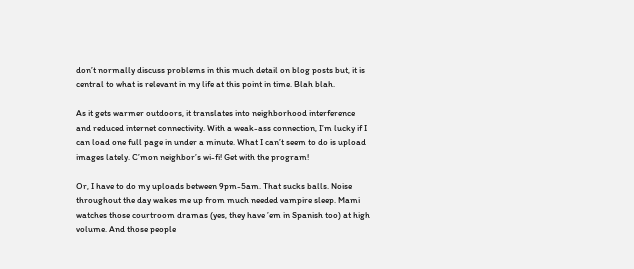don’t normally discuss problems in this much detail on blog posts but, it is central to what is relevant in my life at this point in time. Blah blah.

As it gets warmer outdoors, it translates into neighborhood interference and reduced internet connectivity. With a weak-ass connection, I’m lucky if I can load one full page in under a minute. What I can’t seem to do is upload images lately. C’mon neighbor’s wi-fi! Get with the program!

Or, I have to do my uploads between 9pm-5am. That sucks balls. Noise throughout the day wakes me up from much needed vampire sleep. Mami watches those courtroom dramas (yes, they have ’em in Spanish too) at high volume. And those people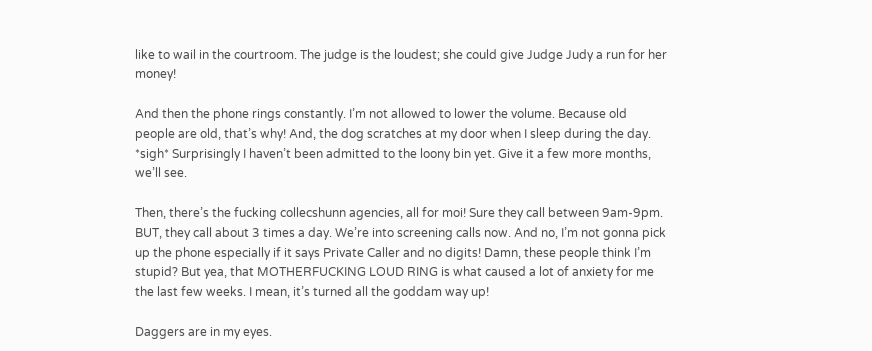like to wail in the courtroom. The judge is the loudest; she could give Judge Judy a run for her money!

And then the phone rings constantly. I’m not allowed to lower the volume. Because old people are old, that’s why! And, the dog scratches at my door when I sleep during the day. *sigh* Surprisingly I haven’t been admitted to the loony bin yet. Give it a few more months, we’ll see.

Then, there’s the fucking collecshunn agencies, all for moi! Sure they call between 9am-9pm. BUT, they call about 3 times a day. We’re into screening calls now. And no, I’m not gonna pick up the phone especially if it says Private Caller and no digits! Damn, these people think I’m stupid? But yea, that MOTHERFUCKING LOUD RING is what caused a lot of anxiety for me the last few weeks. I mean, it’s turned all the goddam way up!

Daggers are in my eyes.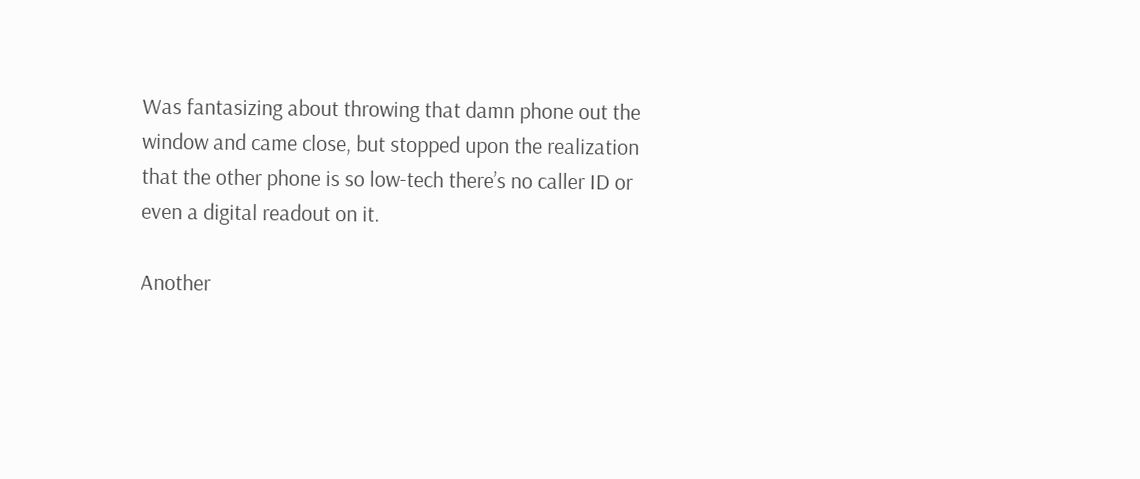Was fantasizing about throwing that damn phone out the window and came close, but stopped upon the realization that the other phone is so low-tech there’s no caller ID or even a digital readout on it.

Another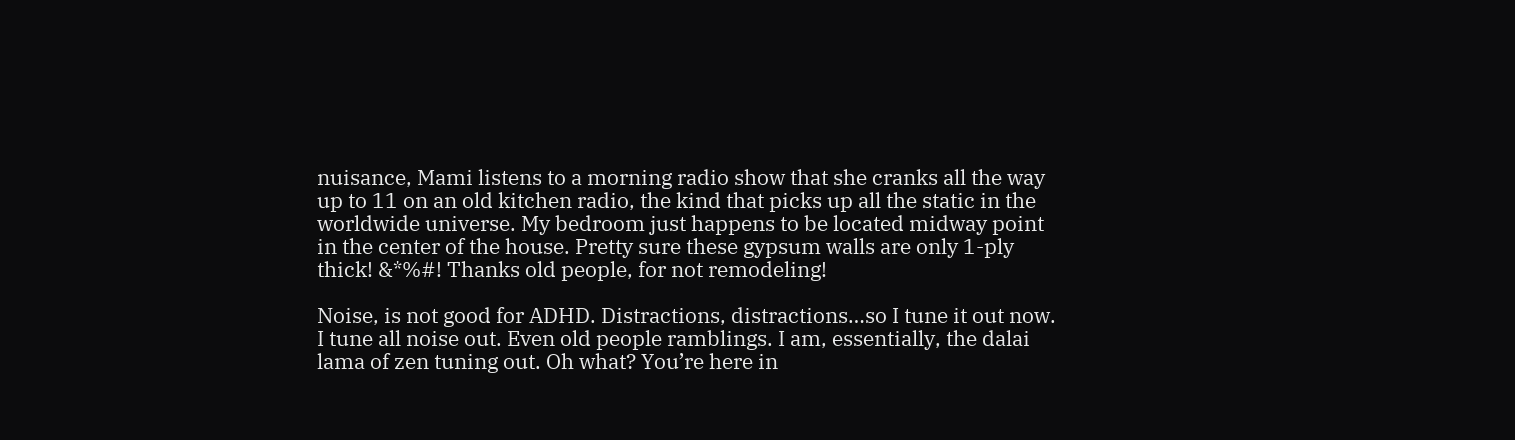nuisance, Mami listens to a morning radio show that she cranks all the way up to 11 on an old kitchen radio, the kind that picks up all the static in the worldwide universe. My bedroom just happens to be located midway point in the center of the house. Pretty sure these gypsum walls are only 1-ply thick! &*%#! Thanks old people, for not remodeling!

Noise, is not good for ADHD. Distractions, distractions…so I tune it out now. I tune all noise out. Even old people ramblings. I am, essentially, the dalai lama of zen tuning out. Oh what? You’re here in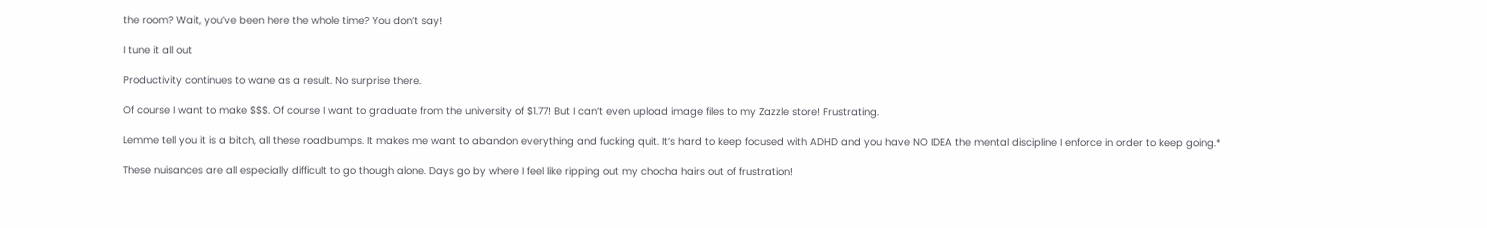the room? Wait, you’ve been here the whole time? You don’t say!

I tune it all out

Productivity continues to wane as a result. No surprise there.

Of course I want to make $$$. Of course I want to graduate from the university of $1.77! But I can’t even upload image files to my Zazzle store! Frustrating.

Lemme tell you it is a bitch, all these roadbumps. It makes me want to abandon everything and fucking quit. It’s hard to keep focused with ADHD and you have NO IDEA the mental discipline I enforce in order to keep going.*

These nuisances are all especially difficult to go though alone. Days go by where I feel like ripping out my chocha hairs out of frustration!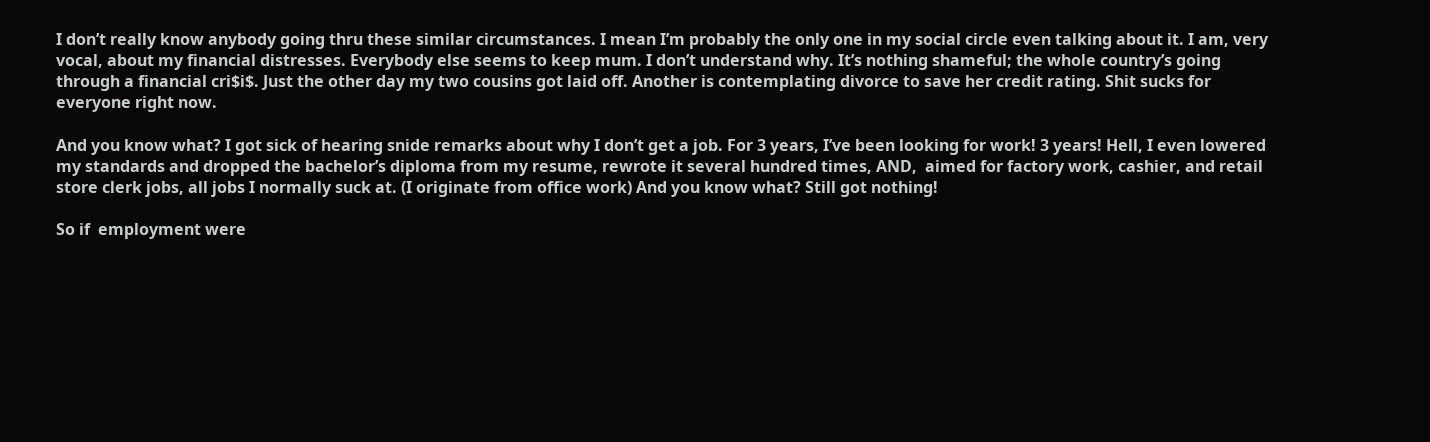I don’t really know anybody going thru these similar circumstances. I mean I’m probably the only one in my social circle even talking about it. I am, very vocal, about my financial distresses. Everybody else seems to keep mum. I don’t understand why. It’s nothing shameful; the whole country’s going through a financial cri$i$. Just the other day my two cousins got laid off. Another is contemplating divorce to save her credit rating. Shit sucks for everyone right now.

And you know what? I got sick of hearing snide remarks about why I don’t get a job. For 3 years, I’ve been looking for work! 3 years! Hell, I even lowered my standards and dropped the bachelor’s diploma from my resume, rewrote it several hundred times, AND,  aimed for factory work, cashier, and retail store clerk jobs, all jobs I normally suck at. (I originate from office work) And you know what? Still got nothing!

So if  employment were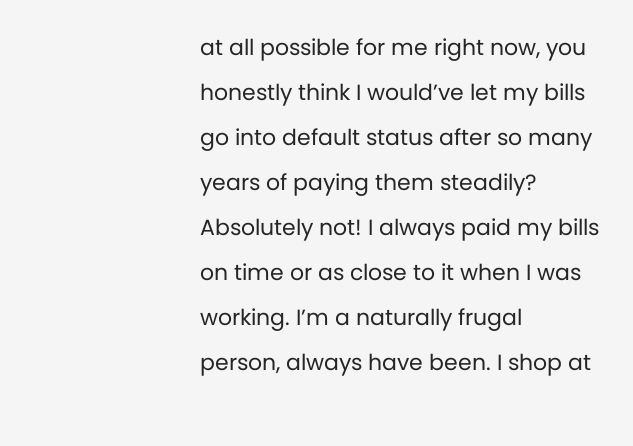at all possible for me right now, you honestly think I would’ve let my bills go into default status after so many years of paying them steadily? Absolutely not! I always paid my bills on time or as close to it when I was working. I’m a naturally frugal person, always have been. I shop at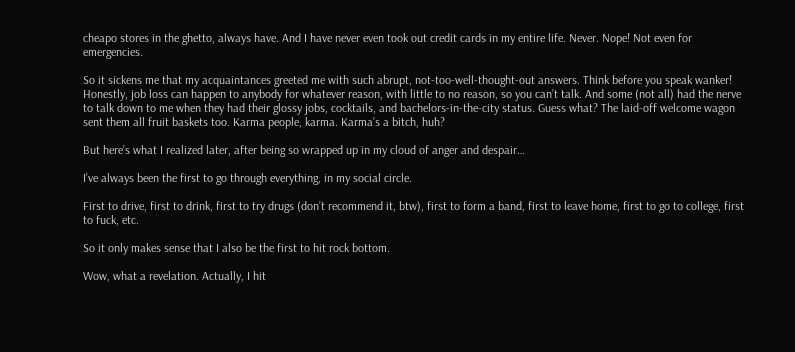cheapo stores in the ghetto, always have. And I have never even took out credit cards in my entire life. Never. Nope! Not even for emergencies.

So it sickens me that my acquaintances greeted me with such abrupt, not-too-well-thought-out answers. Think before you speak wanker! Honestly, job loss can happen to anybody for whatever reason, with little to no reason, so you can’t talk. And some (not all) had the nerve to talk down to me when they had their glossy jobs, cocktails, and bachelors-in-the-city status. Guess what? The laid-off welcome wagon sent them all fruit baskets too. Karma people, karma. Karma’s a bitch, huh?

But here’s what I realized later, after being so wrapped up in my cloud of anger and despair…

I’ve always been the first to go through everything, in my social circle.

First to drive, first to drink, first to try drugs (don’t recommend it, btw), first to form a band, first to leave home, first to go to college, first to fuck, etc.

So it only makes sense that I also be the first to hit rock bottom.

Wow, what a revelation. Actually, I hit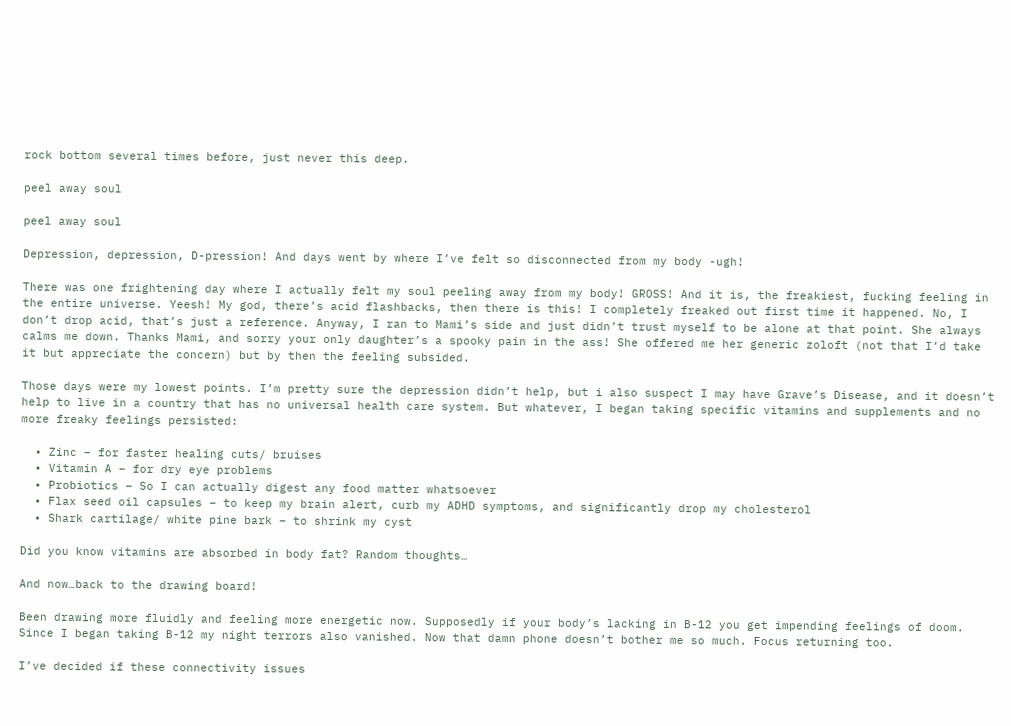rock bottom several times before, just never this deep.

peel away soul

peel away soul

Depression, depression, D-pression! And days went by where I’ve felt so disconnected from my body -ugh!

There was one frightening day where I actually felt my soul peeling away from my body! GROSS! And it is, the freakiest, fucking feeling in the entire universe. Yeesh! My god, there’s acid flashbacks, then there is this! I completely freaked out first time it happened. No, I don’t drop acid, that’s just a reference. Anyway, I ran to Mami’s side and just didn’t trust myself to be alone at that point. She always calms me down. Thanks Mami, and sorry your only daughter’s a spooky pain in the ass! She offered me her generic zoloft (not that I’d take it but appreciate the concern) but by then the feeling subsided.

Those days were my lowest points. I’m pretty sure the depression didn’t help, but i also suspect I may have Grave’s Disease, and it doesn’t help to live in a country that has no universal health care system. But whatever, I began taking specific vitamins and supplements and no more freaky feelings persisted:

  • Zinc – for faster healing cuts/ bruises
  • Vitamin A – for dry eye problems
  • Probiotics – So I can actually digest any food matter whatsoever
  • Flax seed oil capsules – to keep my brain alert, curb my ADHD symptoms, and significantly drop my cholesterol
  • Shark cartilage/ white pine bark – to shrink my cyst

Did you know vitamins are absorbed in body fat? Random thoughts…

And now…back to the drawing board!

Been drawing more fluidly and feeling more energetic now. Supposedly if your body’s lacking in B-12 you get impending feelings of doom. Since I began taking B-12 my night terrors also vanished. Now that damn phone doesn’t bother me so much. Focus returning too.

I’ve decided if these connectivity issues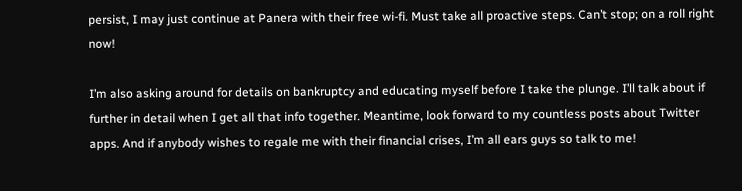persist, I may just continue at Panera with their free wi-fi. Must take all proactive steps. Can’t stop; on a roll right now!

I’m also asking around for details on bankruptcy and educating myself before I take the plunge. I’ll talk about if further in detail when I get all that info together. Meantime, look forward to my countless posts about Twitter apps. And if anybody wishes to regale me with their financial crises, I’m all ears guys so talk to me!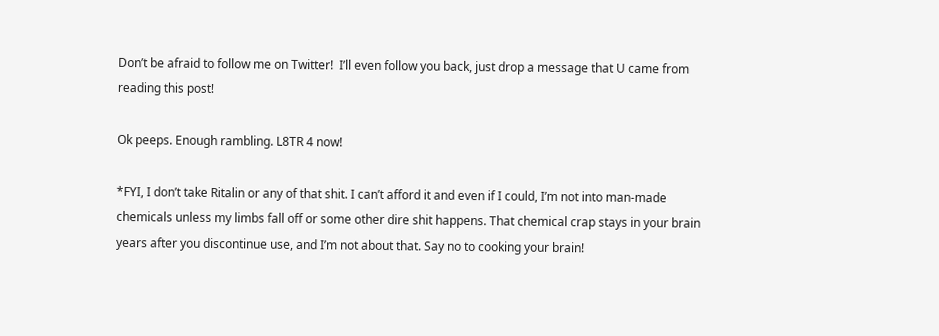Don’t be afraid to follow me on Twitter!  I’ll even follow you back, just drop a message that U came from reading this post!

Ok peeps. Enough rambling. L8TR 4 now!

*FYI, I don’t take Ritalin or any of that shit. I can’t afford it and even if I could, I’m not into man-made chemicals unless my limbs fall off or some other dire shit happens. That chemical crap stays in your brain years after you discontinue use, and I’m not about that. Say no to cooking your brain!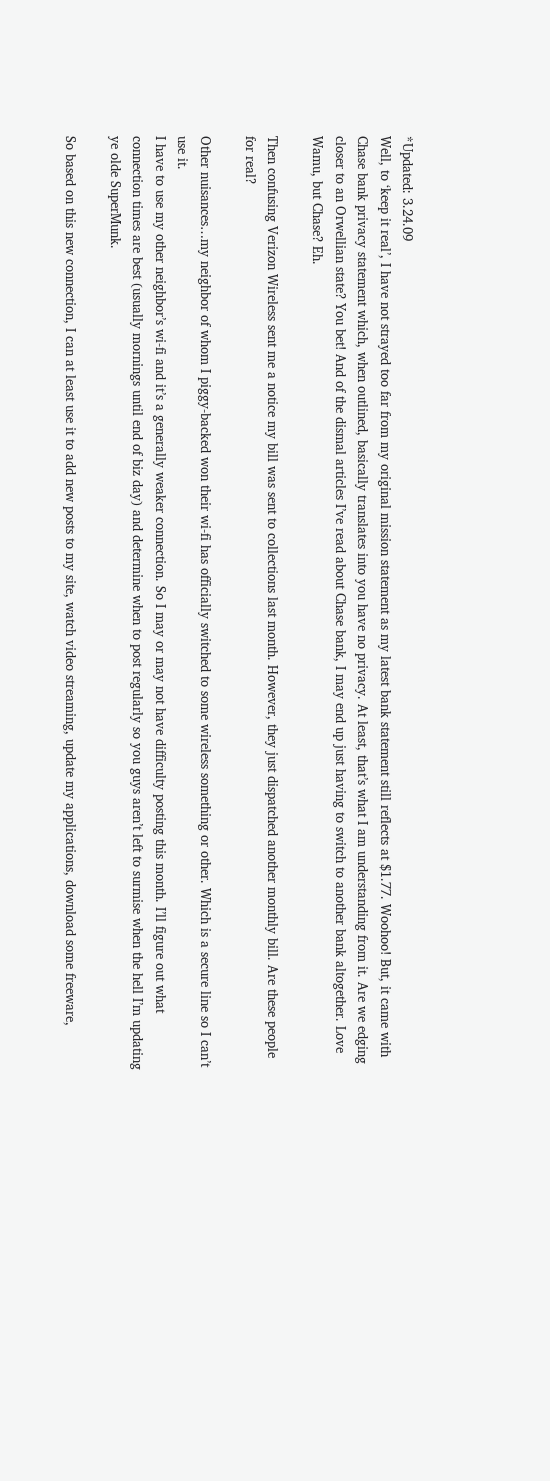*Updated: 3.24.09
Well, to ‘keep it real’, I have not strayed too far from my original mission statement as my latest bank statement still reflects at $1.77. Woohoo! But, it came with Chase bank privacy statement which, when outlined, basically translates into you have no privacy. At least, that’s what I am understanding from it. Are we edging closer to an Orwellian state? You bet! And of the dismal articles I’ve read about Chase bank, I may end up just having to switch to another bank altogether. Love Wamu, but Chase? Eh.

Then confusing Verizon Wireless sent me a notice my bill was sent to collections last month. However, they just dispatched another monthly bill. Are these people for real?

Other nuisances…my neighbor of whom I piggy-backed won their wi-fi has officially switched to some wireless something or other. Which is a secure line so I can’t use it.
I have to use my other neighbor’s wi-fi and it’s a generally weaker connection. So I may or may not have difficulty posting this month. I’ll figure out what connection times are best (usually mornings until end of biz day) and determine when to post regularly so you guys aren’t left to surmise when the hell I’m updating ye olde SuperMunk.

So based on this new connection, I can at least use it to add new posts to my site, watch video streaming, update my applications, download some freeware,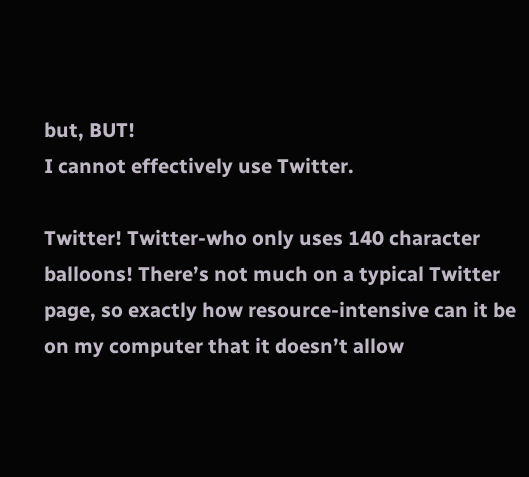but, BUT!
I cannot effectively use Twitter.

Twitter! Twitter-who only uses 140 character balloons! There’s not much on a typical Twitter page, so exactly how resource-intensive can it be on my computer that it doesn’t allow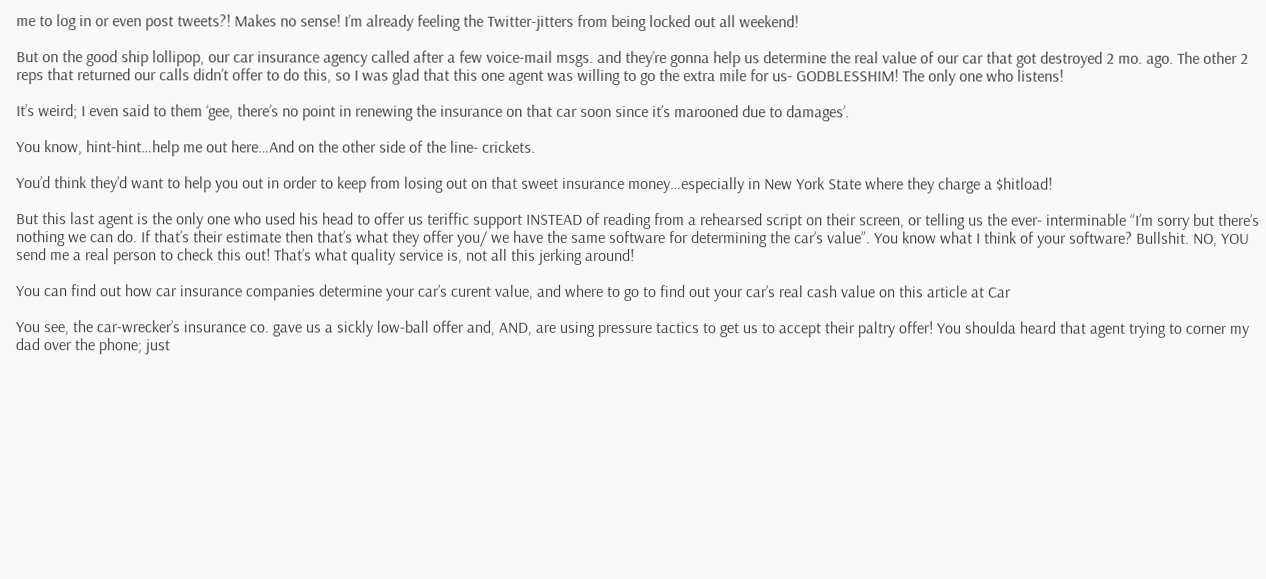me to log in or even post tweets?! Makes no sense! I’m already feeling the Twitter-jitters from being locked out all weekend!

But on the good ship lollipop, our car insurance agency called after a few voice-mail msgs. and they’re gonna help us determine the real value of our car that got destroyed 2 mo. ago. The other 2 reps that returned our calls didn’t offer to do this, so I was glad that this one agent was willing to go the extra mile for us- GODBLESSHIM! The only one who listens!

It’s weird; I even said to them ‘gee, there’s no point in renewing the insurance on that car soon since it’s marooned due to damages’.

You know, hint-hint…help me out here…And on the other side of the line- crickets.

You’d think they’d want to help you out in order to keep from losing out on that sweet insurance money…especially in New York State where they charge a $hitload!

But this last agent is the only one who used his head to offer us teriffic support INSTEAD of reading from a rehearsed script on their screen, or telling us the ever- interminable “I’m sorry but there’s nothing we can do. If that’s their estimate then that’s what they offer you/ we have the same software for determining the car’s value”. You know what I think of your software? Bullshit. NO, YOU send me a real person to check this out! That’s what quality service is, not all this jerking around!

You can find out how car insurance companies determine your car’s curent value, and where to go to find out your car’s real cash value on this article at Car

You see, the car-wrecker’s insurance co. gave us a sickly low-ball offer and, AND, are using pressure tactics to get us to accept their paltry offer! You shoulda heard that agent trying to corner my dad over the phone; just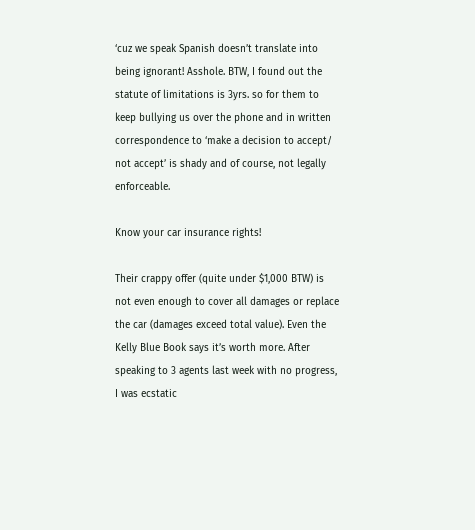‘cuz we speak Spanish doesn’t translate into being ignorant! Asshole. BTW, I found out the statute of limitations is 3yrs. so for them to keep bullying us over the phone and in written correspondence to ‘make a decision to accept/ not accept’ is shady and of course, not legally enforceable.

Know your car insurance rights!

Their crappy offer (quite under $1,000 BTW) is not even enough to cover all damages or replace the car (damages exceed total value). Even the Kelly Blue Book says it’s worth more. After speaking to 3 agents last week with no progress, I was ecstatic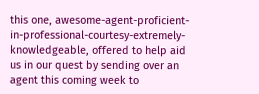this one, awesome-agent-proficient-in-professional-courtesy-extremely-knowledgeable, offered to help aid us in our quest by sending over an agent this coming week to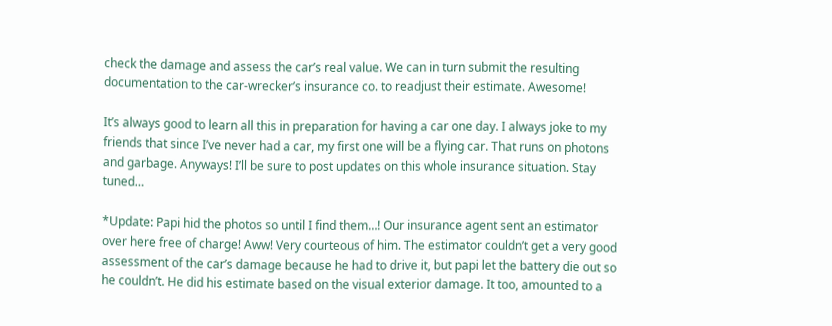check the damage and assess the car’s real value. We can in turn submit the resulting documentation to the car-wrecker’s insurance co. to readjust their estimate. Awesome!

It’s always good to learn all this in preparation for having a car one day. I always joke to my friends that since I’ve never had a car, my first one will be a flying car. That runs on photons and garbage. Anyways! I’ll be sure to post updates on this whole insurance situation. Stay tuned…

*Update: Papi hid the photos so until I find them…! Our insurance agent sent an estimator over here free of charge! Aww! Very courteous of him. The estimator couldn’t get a very good assessment of the car’s damage because he had to drive it, but papi let the battery die out so he couldn’t. He did his estimate based on the visual exterior damage. It too, amounted to a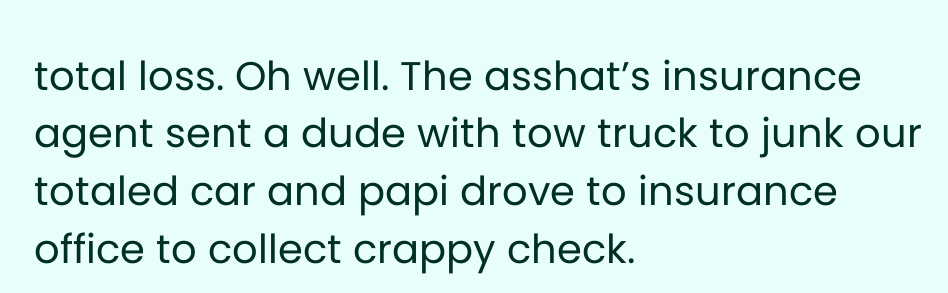total loss. Oh well. The asshat’s insurance agent sent a dude with tow truck to junk our totaled car and papi drove to insurance office to collect crappy check.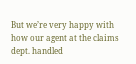But we’re very happy with how our agent at the claims dept. handled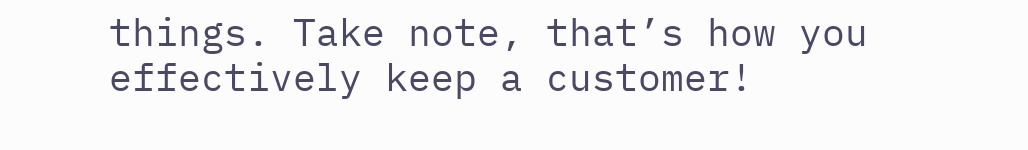things. Take note, that’s how you effectively keep a customer!